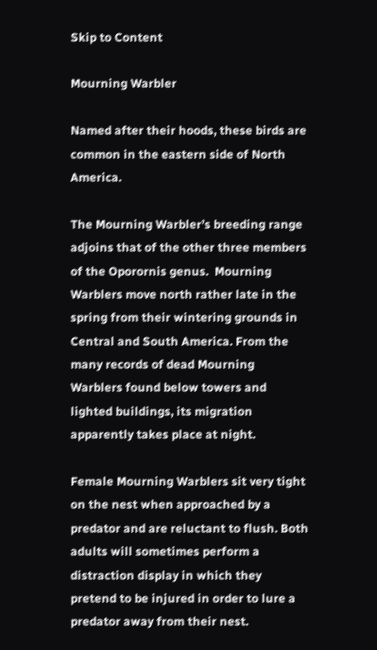Skip to Content

Mourning Warbler

Named after their hoods, these birds are common in the eastern side of North America.

The Mourning Warbler’s breeding range adjoins that of the other three members of the Oporornis genus.  Mourning Warblers move north rather late in the spring from their wintering grounds in Central and South America. From the many records of dead Mourning Warblers found below towers and lighted buildings, its migration apparently takes place at night.

Female Mourning Warblers sit very tight on the nest when approached by a predator and are reluctant to flush. Both adults will sometimes perform a distraction display in which they pretend to be injured in order to lure a predator away from their nest.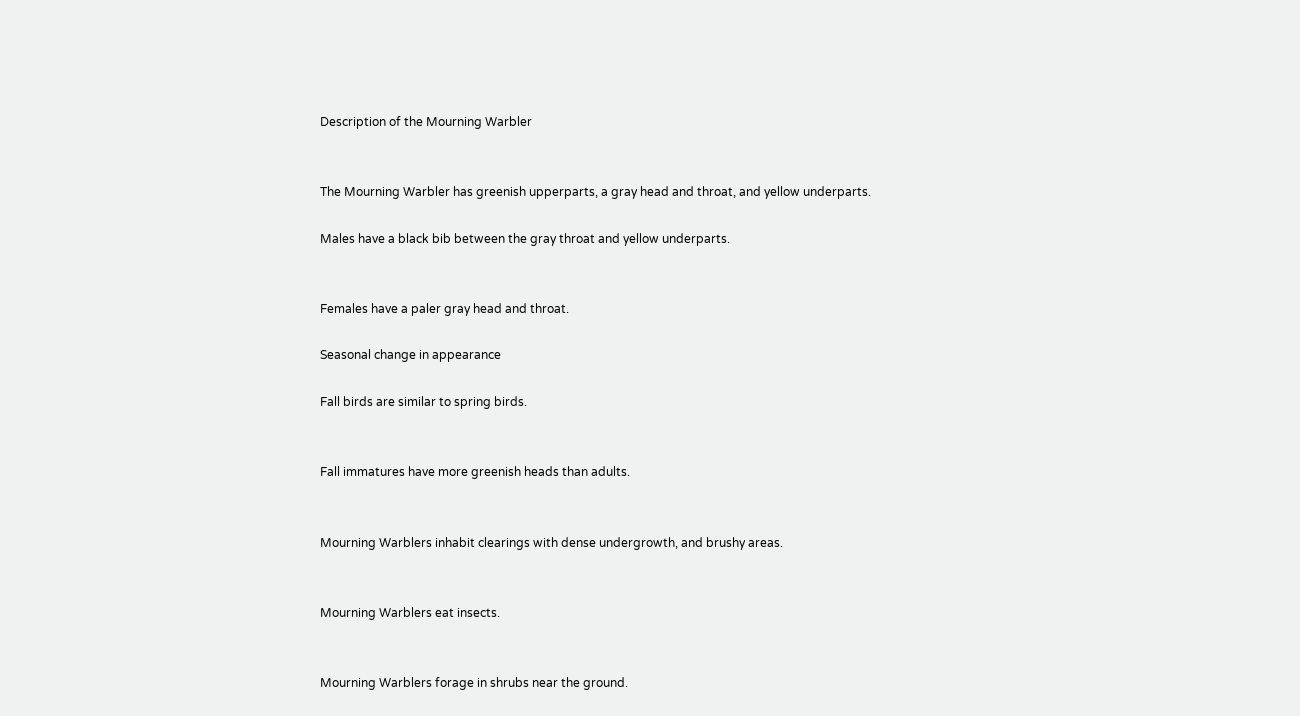Description of the Mourning Warbler


The Mourning Warbler has greenish upperparts, a gray head and throat, and yellow underparts.

Males have a black bib between the gray throat and yellow underparts.


Females have a paler gray head and throat.

Seasonal change in appearance

Fall birds are similar to spring birds.


Fall immatures have more greenish heads than adults.


Mourning Warblers inhabit clearings with dense undergrowth, and brushy areas.


Mourning Warblers eat insects.


Mourning Warblers forage in shrubs near the ground.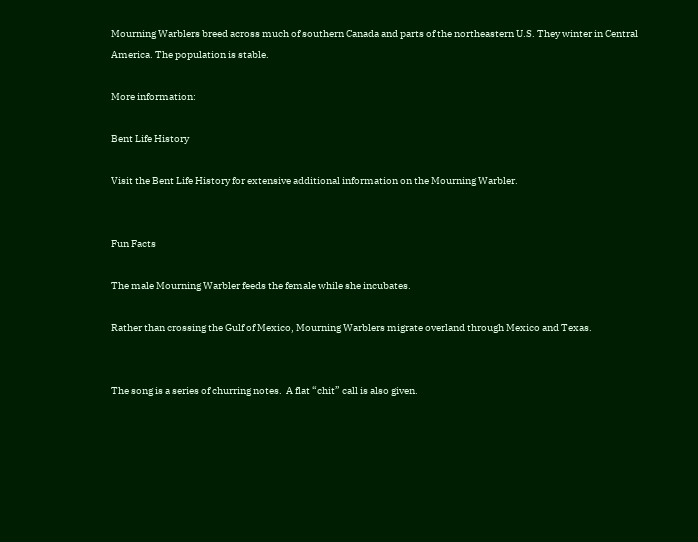Mourning Warblers breed across much of southern Canada and parts of the northeastern U.S. They winter in Central America. The population is stable.

More information:

Bent Life History

Visit the Bent Life History for extensive additional information on the Mourning Warbler.


Fun Facts

The male Mourning Warbler feeds the female while she incubates.

Rather than crossing the Gulf of Mexico, Mourning Warblers migrate overland through Mexico and Texas.


The song is a series of churring notes.  A flat “chit” call is also given.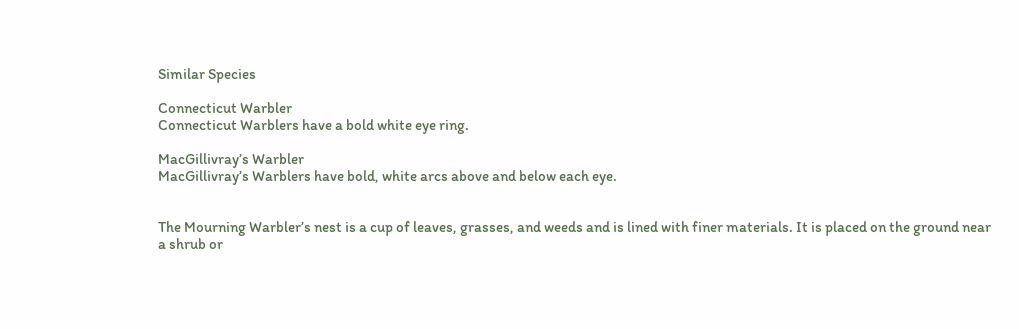Similar Species

Connecticut Warbler
Connecticut Warblers have a bold white eye ring.

MacGillivray’s Warbler
MacGillivray’s Warblers have bold, white arcs above and below each eye.


The Mourning Warbler’s nest is a cup of leaves, grasses, and weeds and is lined with finer materials. It is placed on the ground near a shrub or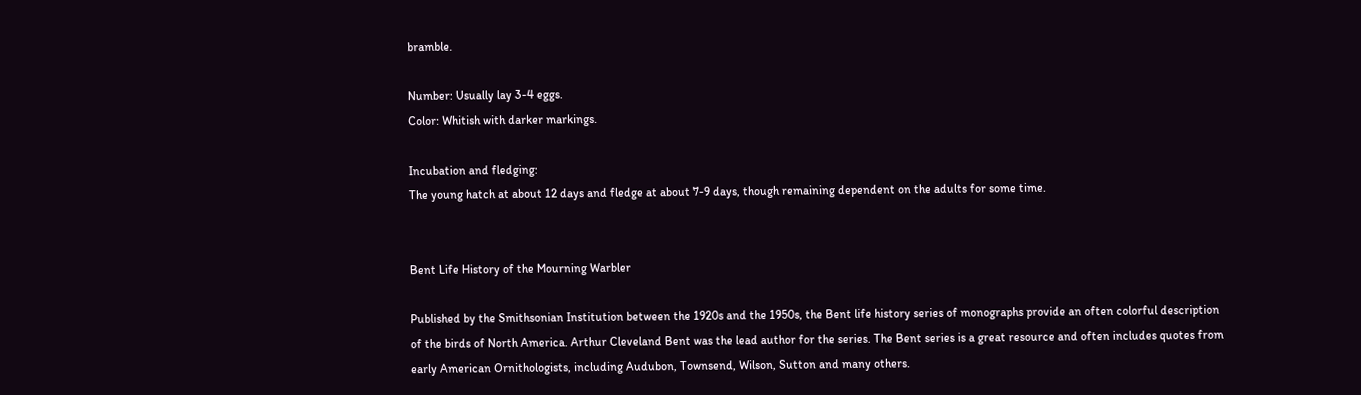bramble.

Number: Usually lay 3-4 eggs.
Color: Whitish with darker markings.

Incubation and fledging:
The young hatch at about 12 days and fledge at about 7-9 days, though remaining dependent on the adults for some time.


Bent Life History of the Mourning Warbler

Published by the Smithsonian Institution between the 1920s and the 1950s, the Bent life history series of monographs provide an often colorful description of the birds of North America. Arthur Cleveland Bent was the lead author for the series. The Bent series is a great resource and often includes quotes from early American Ornithologists, including Audubon, Townsend, Wilson, Sutton and many others.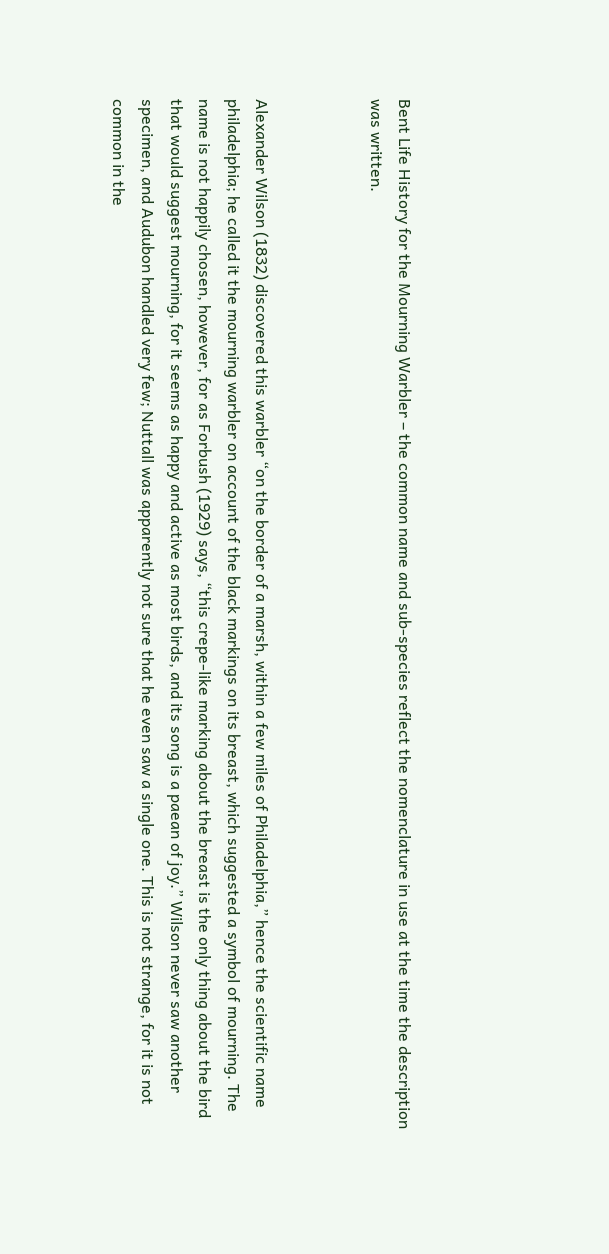Bent Life History for the Mourning Warbler – the common name and sub-species reflect the nomenclature in use at the time the description was written.



Alexander Wilson (1832) discovered this warbler “on the border of a marsh, within a few miles of Philadelphia,” hence the scientific name philadelphia; he called it the mourning warbler on account of the black markings on its breast, which suggested a symbol of mourning. The name is not happily chosen, however, for as Forbush (1929) says, “this crepe-like marking about the breast is the only thing about the bird that would suggest mourning, for it seems as happy and active as most birds, and its song is a paean of joy.” Wilson never saw another specimen, and Audubon handled very few; Nuttall was apparently not sure that he even saw a single one. This is not strange, for it is not common in the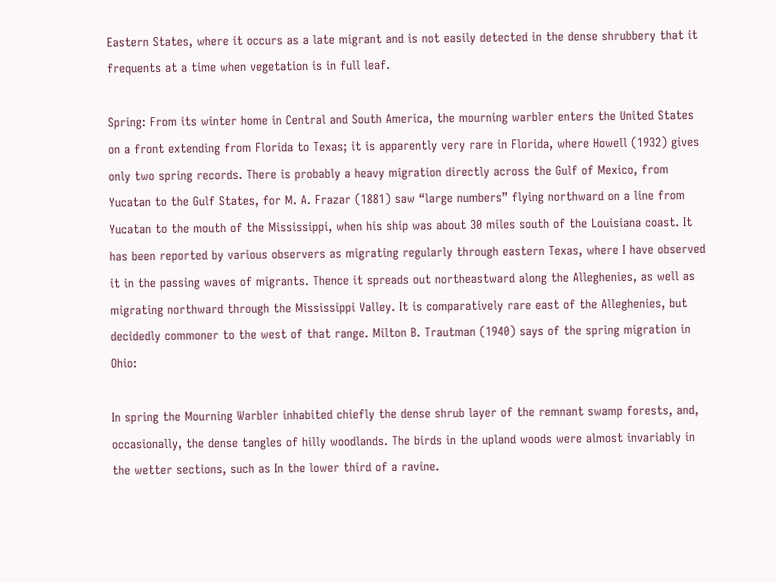Eastern States, where it occurs as a late migrant and is not easily detected in the dense shrubbery that it frequents at a time when vegetation is in full leaf.

Spring: From its winter home in Central and South America, the mourning warbler enters the United States on a front extending from Florida to Texas; it is apparently very rare in Florida, where Howell (1932) gives only two spring records. There is probably a heavy migration directly across the Gulf of Mexico, from Yucatan to the Gulf States, for M. A. Frazar (1881) saw “large numbers” flying northward on a line from Yucatan to the mouth of the Mississippi, when his ship was about 30 miles south of the Louisiana coast. It has been reported by various observers as migrating regularly through eastern Texas, where I have observed it in the passing waves of migrants. Thence it spreads out northeastward along the Alleghenies, as well as migrating northward through the Mississippi Valley. It is comparatively rare east of the Alleghenies, but decidedly commoner to the west of that range. Milton B. Trautman (1940) says of the spring migration in Ohio:

In spring the Mourning Warbler inhabited chiefly the dense shrub layer of the remnant swamp forests, and, occasionally, the dense tangles of hilly woodlands. The birds in the upland woods were almost invariably in the wetter sections, such as In the lower third of a ravine.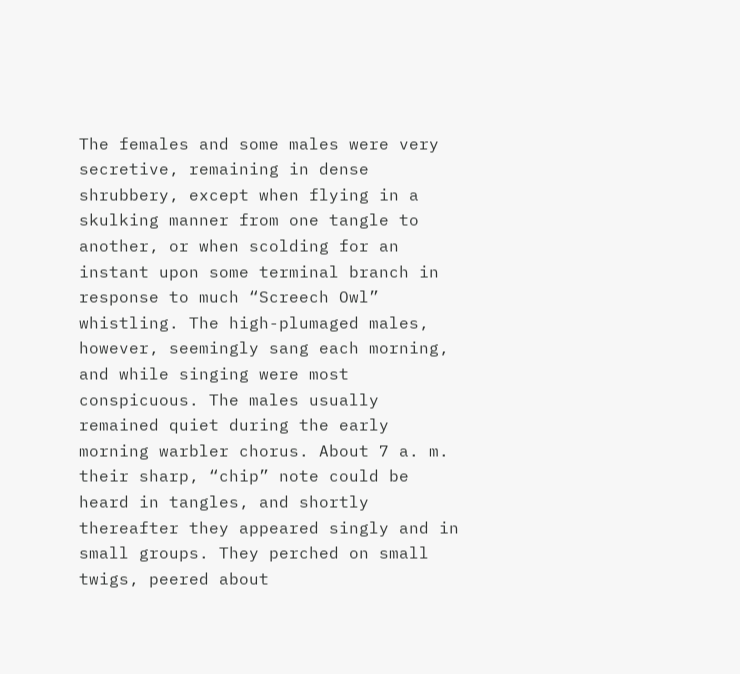The females and some males were very secretive, remaining in dense shrubbery, except when flying in a skulking manner from one tangle to another, or when scolding for an instant upon some terminal branch in response to much “Screech Owl” whistling. The high-plumaged males, however, seemingly sang each morning, and while singing were most conspicuous. The males usually remained quiet during the early morning warbler chorus. About 7 a. m. their sharp, “chip” note could be heard in tangles, and shortly thereafter they appeared singly and in small groups. They perched on small twigs, peered about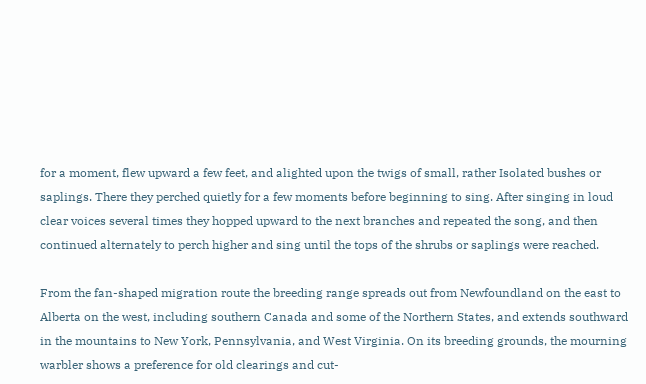for a moment, flew upward a few feet, and alighted upon the twigs of small, rather Isolated bushes or saplings. There they perched quietly for a few moments before beginning to sing. After singing in loud clear voices several times they hopped upward to the next branches and repeated the song, and then continued alternately to perch higher and sing until the tops of the shrubs or saplings were reached.

From the fan-shaped migration route the breeding range spreads out from Newfoundland on the east to Alberta on the west, including southern Canada and some of the Northern States, and extends southward in the mountains to New York, Pennsylvania, and West Virginia. On its breeding grounds, the mourning warbler shows a preference for old clearings and cut-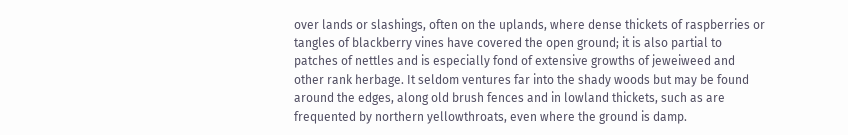over lands or slashings, often on the uplands, where dense thickets of raspberries or tangles of blackberry vines have covered the open ground; it is also partial to patches of nettles and is especially fond of extensive growths of jeweiweed and other rank herbage. It seldom ventures far into the shady woods but may be found around the edges, along old brush fences and in lowland thickets, such as are frequented by northern yellowthroats, even where the ground is damp.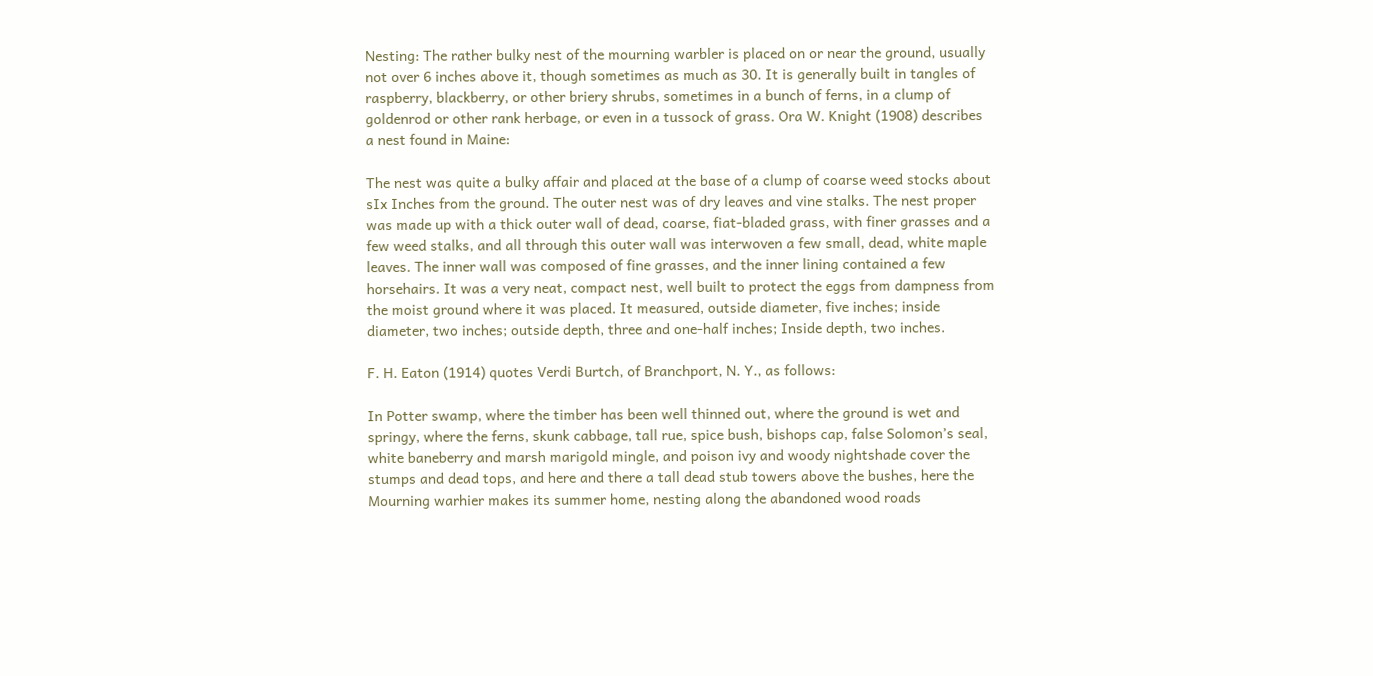Nesting: The rather bulky nest of the mourning warbler is placed on or near the ground, usually not over 6 inches above it, though sometimes as much as 30. It is generally built in tangles of raspberry, blackberry, or other briery shrubs, sometimes in a bunch of ferns, in a clump of goldenrod or other rank herbage, or even in a tussock of grass. Ora W. Knight (1908) describes a nest found in Maine:

The nest was quite a bulky affair and placed at the base of a clump of coarse weed stocks about sIx Inches from the ground. The outer nest was of dry leaves and vine stalks. The nest proper was made up with a thick outer wall of dead, coarse, fiat-bladed grass, with finer grasses and a few weed stalks, and all through this outer wall was interwoven a few small, dead, white maple leaves. The inner wall was composed of fine grasses, and the inner lining contained a few horsehairs. It was a very neat, compact nest, well built to protect the eggs from dampness from the moist ground where it was placed. It measured, outside diameter, five inches; inside diameter, two inches; outside depth, three and one-half inches; Inside depth, two inches.

F. H. Eaton (1914) quotes Verdi Burtch, of Branchport, N. Y., as follows:

In Potter swamp, where the timber has been well thinned out, where the ground is wet and springy, where the ferns, skunk cabbage, tall rue, spice bush, bishops cap, false Solomon’s seal, white baneberry and marsh marigold mingle, and poison ivy and woody nightshade cover the stumps and dead tops, and here and there a tall dead stub towers above the bushes, here the Mourning warhier makes its summer home, nesting along the abandoned wood roads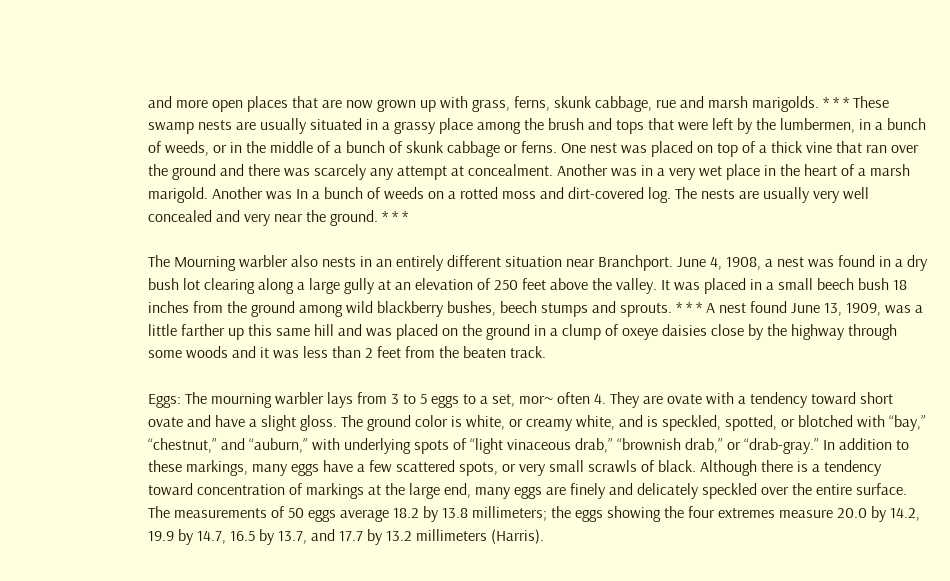and more open places that are now grown up with grass, ferns, skunk cabbage, rue and marsh marigolds. * * * These swamp nests are usually situated in a grassy place among the brush and tops that were left by the lumbermen, in a bunch of weeds, or in the middle of a bunch of skunk cabbage or ferns. One nest was placed on top of a thick vine that ran over the ground and there was scarcely any attempt at concealment. Another was in a very wet place in the heart of a marsh marigold. Another was In a bunch of weeds on a rotted moss and dirt-covered log. The nests are usually very well concealed and very near the ground. * * *

The Mourning warbler also nests in an entirely different situation near Branchport. June 4, 1908, a nest was found in a dry bush lot clearing along a large gully at an elevation of 250 feet above the valley. It was placed in a small beech bush 18 inches from the ground among wild blackberry bushes, beech stumps and sprouts. * * * A nest found June 13, 1909, was a little farther up this same hill and was placed on the ground in a clump of oxeye daisies close by the highway through some woods and it was less than 2 feet from the beaten track.

Eggs: The mourning warbler lays from 3 to 5 eggs to a set, mor~ often 4. They are ovate with a tendency toward short ovate and have a slight gloss. The ground color is white, or creamy white, and is speckled, spotted, or blotched with “bay,” “chestnut,” and “auburn,” with underlying spots of “light vinaceous drab,” “brownish drab,” or “drab-gray.” In addition to these markings, many eggs have a few scattered spots, or very small scrawls of black. Although there is a tendency toward concentration of markings at the large end, many eggs are finely and delicately speckled over the entire surface. The measurements of 50 eggs average 18.2 by 13.8 millimeters; the eggs showing the four extremes measure 20.0 by 14.2, 19.9 by 14.7, 16.5 by 13.7, and 17.7 by 13.2 millimeters (Harris).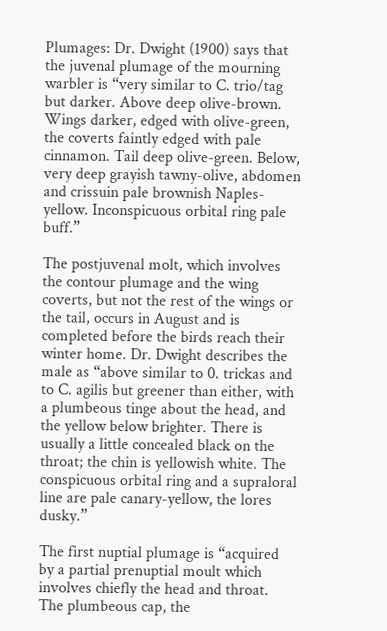Plumages: Dr. Dwight (1900) says that the juvenal plumage of the mourning warbler is “very similar to C. trio/tag but darker. Above deep olive-brown. Wings darker, edged with olive-green, the coverts faintly edged with pale cinnamon. Tail deep olive-green. Below, very deep grayish tawny-olive, abdomen and crissuin pale brownish Naples-yellow. Inconspicuous orbital ring pale buff.”

The postjuvenal molt, which involves the contour plumage and the wing coverts, but not the rest of the wings or the tail, occurs in August and is completed before the birds reach their winter home. Dr. Dwight describes the male as “above similar to 0. trickas and to C. agilis but greener than either, with a plumbeous tinge about the head, and the yellow below brighter. There is usually a little concealed black on the throat; the chin is yellowish white. The conspicuous orbital ring and a supraloral line are pale canary-yellow, the lores dusky.”

The first nuptial plumage is “acquired by a partial prenuptial moult which involves chiefly the head and throat. The plumbeous cap, the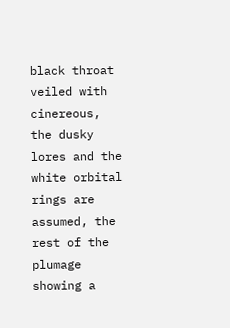black throat veiled with cinereous, the dusky lores and the white orbital rings are assumed, the rest of the plumage showing a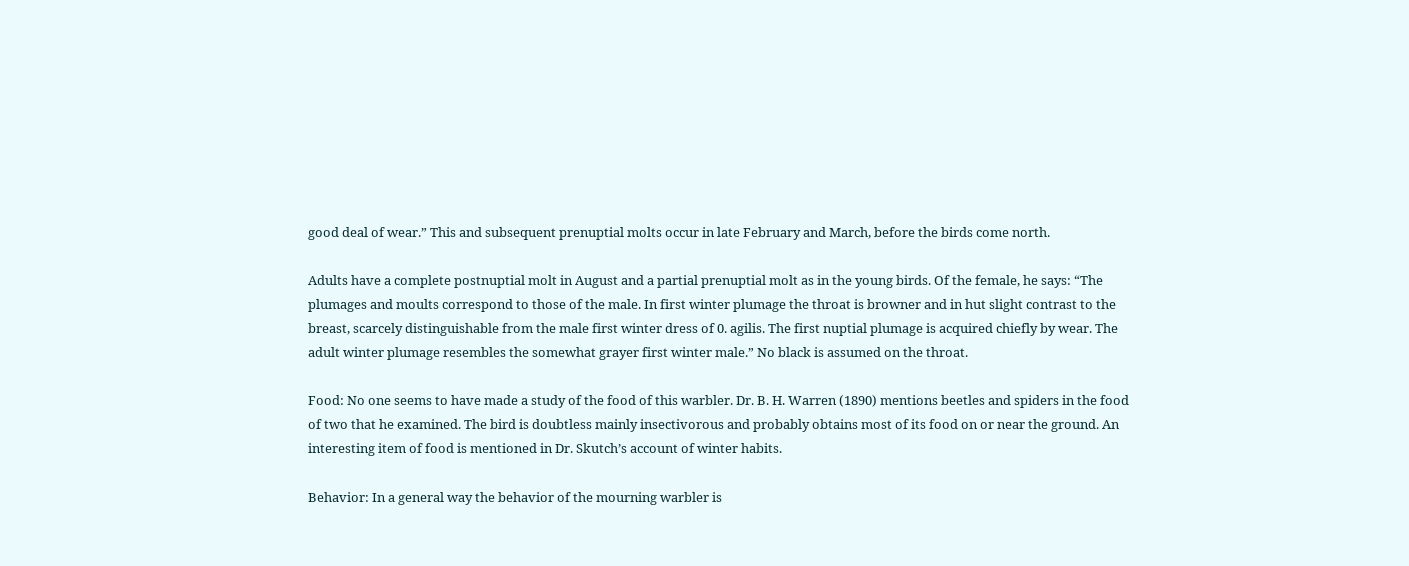good deal of wear.” This and subsequent prenuptial molts occur in late February and March, before the birds come north.

Adults have a complete postnuptial molt in August and a partial prenuptial molt as in the young birds. Of the female, he says: “The plumages and moults correspond to those of the male. In first winter plumage the throat is browner and in hut slight contrast to the breast, scarcely distinguishable from the male first winter dress of 0. agilis. The first nuptial plumage is acquired chiefly by wear. The adult winter plumage resembles the somewhat grayer first winter male.” No black is assumed on the throat.

Food: No one seems to have made a study of the food of this warbler. Dr. B. H. Warren (1890) mentions beetles and spiders in the food of two that he examined. The bird is doubtless mainly insectivorous and probably obtains most of its food on or near the ground. An interesting item of food is mentioned in Dr. Skutch’s account of winter habits.

Behavior: In a general way the behavior of the mourning warbler is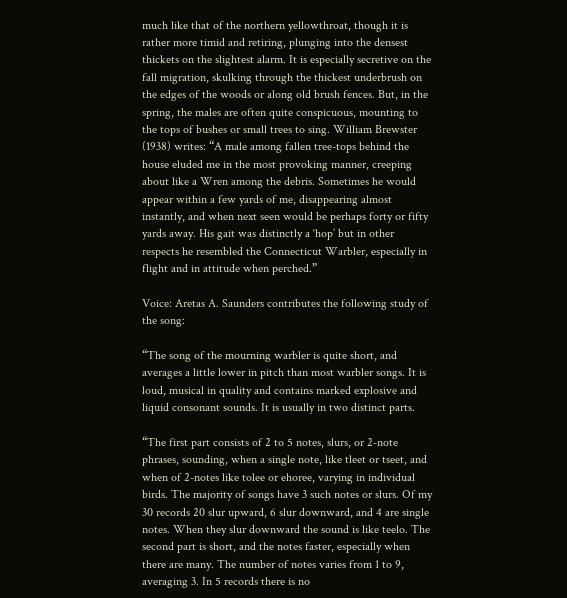much like that of the northern yellowthroat, though it is rather more timid and retiring, plunging into the densest thickets on the slightest alarm. It is especially secretive on the fall migration, skulking through the thickest underbrush on the edges of the woods or along old brush fences. But, in the spring, the males are often quite conspicuous, mounting to the tops of bushes or small trees to sing. William Brewster (1938) writes: “A male among fallen tree-tops behind the house eluded me in the most provoking manner, creeping about like a Wren among the debris. Sometimes he would appear within a few yards of me, disappearing almost instantly, and when next seen would be perhaps forty or fifty yards away. His gait was distinctly a ‘hop’ but in other respects he resembled the Connecticut Warbler, especially in flight and in attitude when perched.”

Voice: Aretas A. Saunders contributes the following study of the song:

“The song of the mourning warbler is quite short, and averages a little lower in pitch than most warbler songs. It is loud, musical in quality and contains marked explosive and liquid consonant sounds. It is usually in two distinct parts.

“The first part consists of 2 to 5 notes, slurs, or 2-note phrases, sounding, when a single note, like tleet or tseet, and when of 2-notes like tolee or ehoree, varying in individual birds. The majority of songs have 3 such notes or slurs. Of my 30 records 20 slur upward, 6 slur downward, and 4 are single notes. When they slur downward the sound is like teelo. The second part is short, and the notes faster, especially when there are many. The number of notes varies from 1 to 9, averaging 3. In 5 records there is no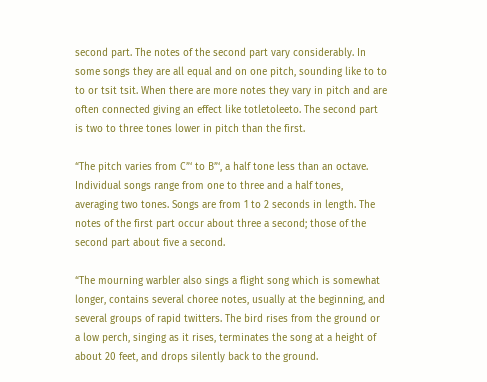second part. The notes of the second part vary considerably. In some songs they are all equal and on one pitch, sounding like to to to or tsit tsit. When there are more notes they vary in pitch and are often connected giving an effect like totletoleeto. The second part is two to three tones lower in pitch than the first.

“The pitch varies from C”‘ to B”‘, a half tone less than an octave. Individual songs range from one to three and a half tones, averaging two tones. Songs are from 1 to 2 seconds in length. The notes of the first part occur about three a second; those of the second part about five a second.

“The mourning warbler also sings a flight song which is somewhat longer, contains several choree notes, usually at the beginning, and several groups of rapid twitters. The bird rises from the ground or a low perch, singing as it rises, terminates the song at a height of about 20 feet, and drops silently back to the ground.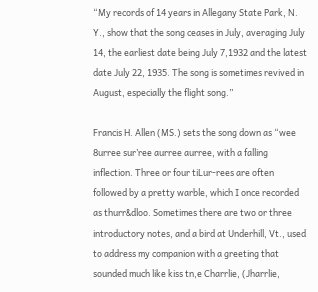“My records of 14 years in Allegany State Park, N. Y., show that the song ceases in July, averaging July 14, the earliest date being July 7,1932 and the latest date July 22, 1935. The song is sometimes revived in August, especially the flight song.”

Francis H. Allen (MS.) sets the song down as “wee 8urree sur’ree aurree aurree, with a falling inflection. Three or four tiLur-rees are often followed by a pretty warble, which I once recorded as thurr&dloo. Sometimes there are two or three introductory notes, and a bird at Underhill, Vt., used to address my companion with a greeting that sounded much like kiss tn,e Charrlie, (Jharrlie,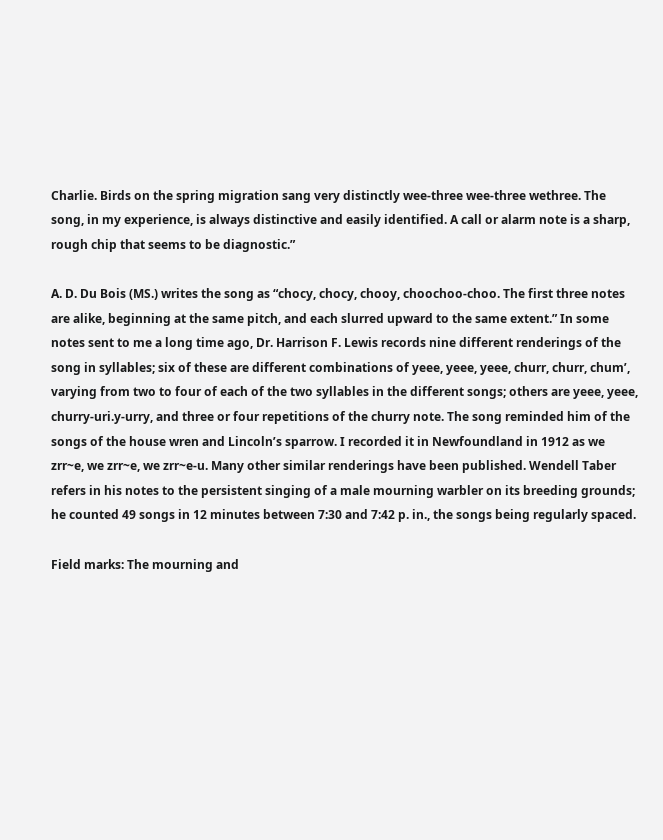Charlie. Birds on the spring migration sang very distinctly wee-three wee-three wethree. The song, in my experience, is always distinctive and easily identified. A call or alarm note is a sharp, rough chip that seems to be diagnostic.”

A. D. Du Bois (MS.) writes the song as “chocy, chocy, chooy, choochoo-choo. The first three notes are alike, beginning at the same pitch, and each slurred upward to the same extent.” In some notes sent to me a long time ago, Dr. Harrison F. Lewis records nine different renderings of the song in syllables; six of these are different combinations of yeee, yeee, yeee, churr, churr, chum’, varying from two to four of each of the two syllables in the different songs; others are yeee, yeee, churry-uri.y-urry, and three or four repetitions of the churry note. The song reminded him of the songs of the house wren and Lincoln’s sparrow. I recorded it in Newfoundland in 1912 as we zrr~e, we zrr~e, we zrr~e-u. Many other similar renderings have been published. Wendell Taber refers in his notes to the persistent singing of a male mourning warbler on its breeding grounds; he counted 49 songs in 12 minutes between 7:30 and 7:42 p. in., the songs being regularly spaced.

Field marks: The mourning and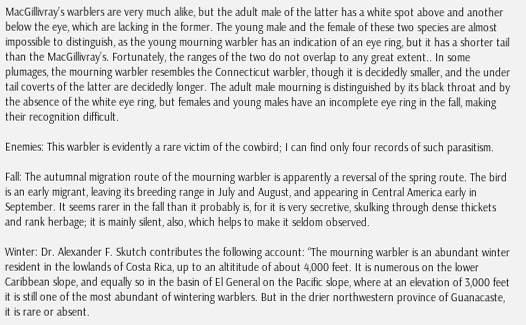MacGillivray’s warblers are very much alike, but the adult male of the latter has a white spot above and another below the eye, which are lacking in the former. The young male and the female of these two species are almost impossible to distinguish, as the young mourning warbler has an indication of an eye ring, but it has a shorter tail than the MacGillivray’s. Fortunately, the ranges of the two do not overlap to any great extent.. In some plumages, the mourning warbler resembles the Connecticut warbler, though it is decidedly smaller, and the under tail coverts of the latter are decidedly longer. The adult male mourning is distinguished by its black throat and by the absence of the white eye ring, but females and young males have an incomplete eye ring in the fall, making their recognition difficult.

Enemies: This warbler is evidently a rare victim of the cowbird; I can find only four records of such parasitism.

Fall: The autumnal migration route of the mourning warbler is apparently a reversal of the spring route. The bird is an early migrant, leaving its breeding range in July and August, and appearing in Central America early in September. It seems rarer in the fall than it probably is, for it is very secretive, skulking through dense thickets and rank herbage; it is mainly silent, also, which helps to make it seldom observed.

Winter: Dr. Alexander F. Skutch contributes the following account: “The mourning warbler is an abundant winter resident in the lowlands of Costa Rica, up to an altititude of about 4,000 feet. It is numerous on the lower Caribbean slope, and equally so in the basin of El General on the Pacific slope, where at an elevation of 3,000 feet it is still one of the most abundant of wintering warblers. But in the drier northwestern province of Guanacaste, it is rare or absent.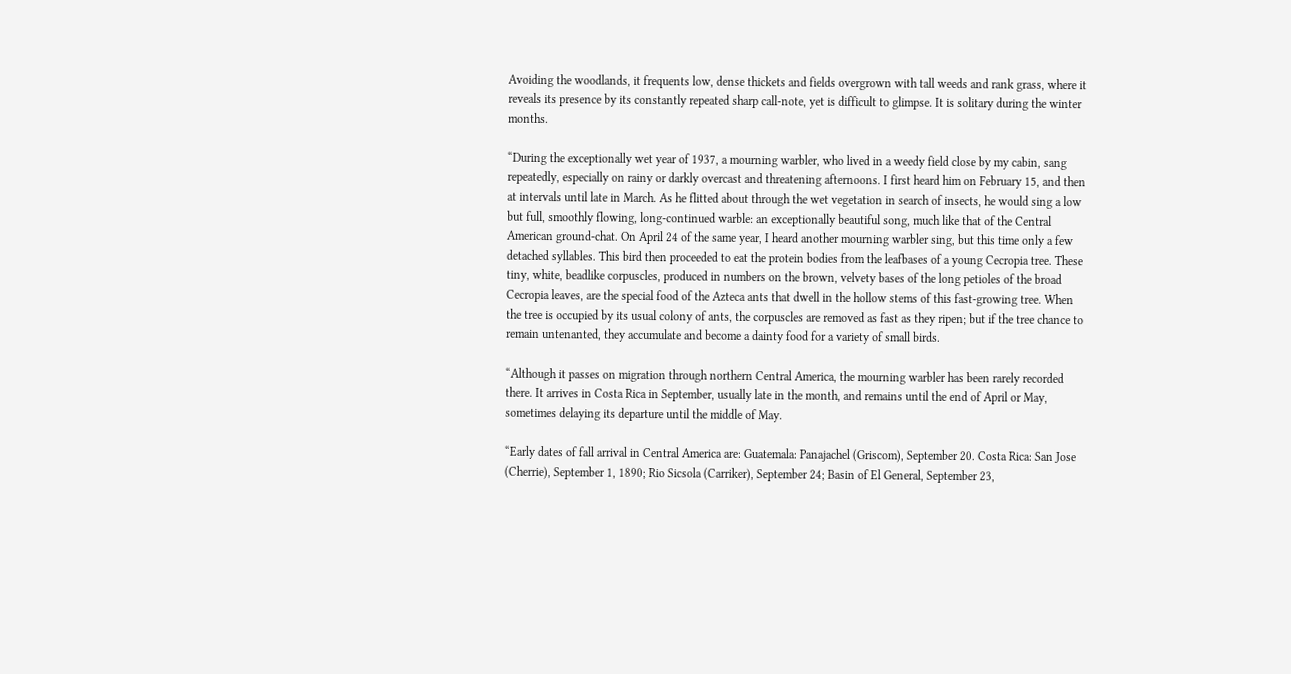Avoiding the woodlands, it frequents low, dense thickets and fields overgrown with tall weeds and rank grass, where it reveals its presence by its constantly repeated sharp call-note, yet is difficult to glimpse. It is solitary during the winter months.

“During the exceptionally wet year of 1937, a mourning warbler, who lived in a weedy field close by my cabin, sang repeatedly, especially on rainy or darkly overcast and threatening afternoons. I first heard him on February 15, and then at intervals until late in March. As he flitted about through the wet vegetation in search of insects, he would sing a low but full, smoothly flowing, long-continued warble: an exceptionally beautiful song, much like that of the Central American ground-chat. On April 24 of the same year, I heard another mourning warbler sing, but this time only a few detached syllables. This bird then proceeded to eat the protein bodies from the leafbases of a young Cecropia tree. These tiny, white, beadlike corpuscles, produced in numbers on the brown, velvety bases of the long petioles of the broad Cecropia leaves, are the special food of the Azteca ants that dwell in the hollow stems of this fast-growing tree. When the tree is occupied by its usual colony of ants, the corpuscles are removed as fast as they ripen; but if the tree chance to remain untenanted, they accumulate and become a dainty food for a variety of small birds.

“Although it passes on migration through northern Central America, the mourning warbler has been rarely recorded there. It arrives in Costa Rica in September, usually late in the month, and remains until the end of April or May, sometimes delaying its departure until the middle of May.

“Early dates of fall arrival in Central America are: Guatemala: Panajachel (Griscom), September 20. Costa Rica: San Jose (Cherrie), September 1, 1890; Rio Sicsola (Carriker), September 24; Basin of El General, September 23,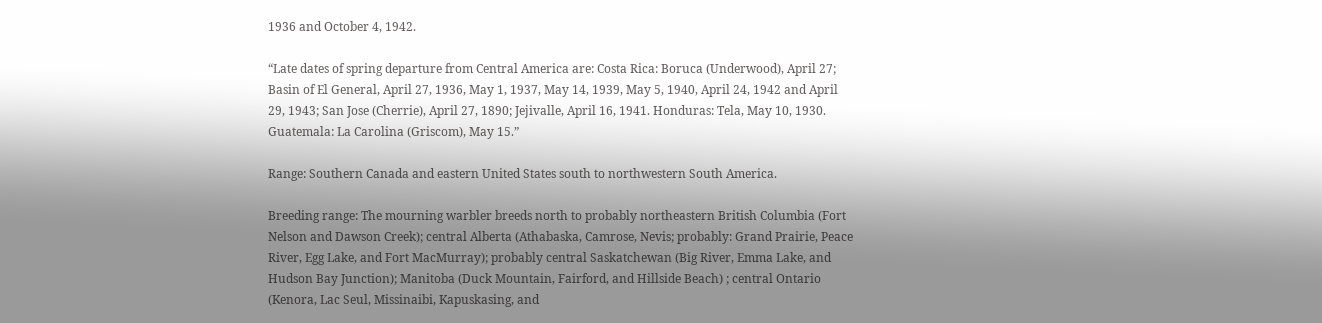1936 and October 4, 1942.

“Late dates of spring departure from Central America are: Costa Rica: Boruca (Underwood), April 27; Basin of El General, April 27, 1936, May 1, 1937, May 14, 1939, May 5, 1940, April 24, 1942 and April 29, 1943; San Jose (Cherrie), April 27, 1890; Jejivalle, April 16, 1941. Honduras: Tela, May 10, 1930. Guatemala: La Carolina (Griscom), May 15.”

Range: Southern Canada and eastern United States south to northwestern South America.

Breeding range: The mourning warbler breeds north to probably northeastern British Columbia (Fort Nelson and Dawson Creek); central Alberta (Athabaska, Camrose, Nevis; probably: Grand Prairie, Peace River, Egg Lake, and Fort MacMurray); probably central Saskatchewan (Big River, Emma Lake, and Hudson Bay Junction); Manitoba (Duck Mountain, Fairford, and Hillside Beach) ; central Ontario (Kenora, Lac Seul, Missinaibi, Kapuskasing, and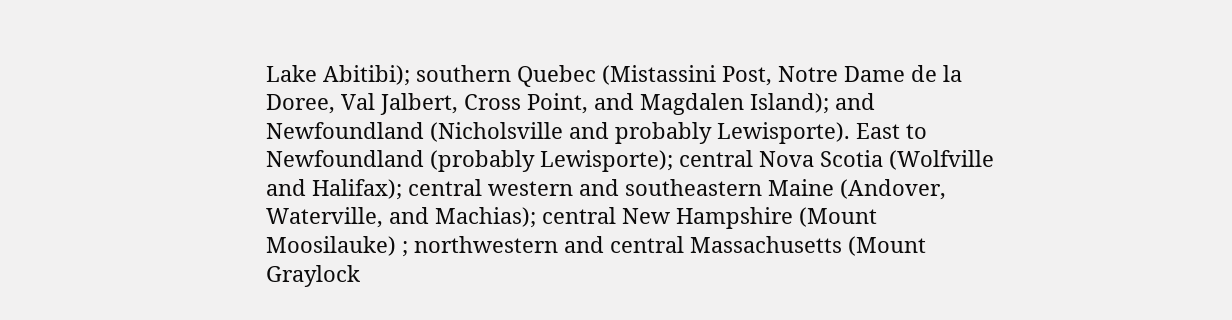Lake Abitibi); southern Quebec (Mistassini Post, Notre Dame de la Doree, Val Jalbert, Cross Point, and Magdalen Island); and Newfoundland (Nicholsville and probably Lewisporte). East to Newfoundland (probably Lewisporte); central Nova Scotia (Wolfville and Halifax); central western and southeastern Maine (Andover, Waterville, and Machias); central New Hampshire (Mount Moosilauke) ; northwestern and central Massachusetts (Mount Graylock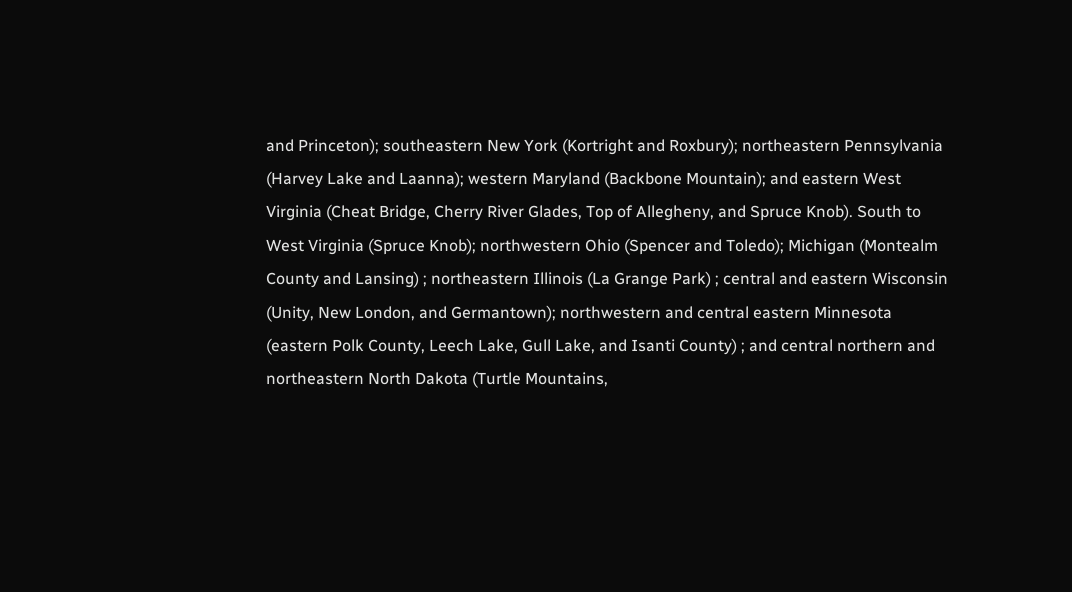and Princeton); southeastern New York (Kortright and Roxbury); northeastern Pennsylvania (Harvey Lake and Laanna); western Maryland (Backbone Mountain); and eastern West Virginia (Cheat Bridge, Cherry River Glades, Top of Allegheny, and Spruce Knob). South to West Virginia (Spruce Knob); northwestern Ohio (Spencer and Toledo); Michigan (Montealm County and Lansing) ; northeastern Illinois (La Grange Park) ; central and eastern Wisconsin (Unity, New London, and Germantown); northwestern and central eastern Minnesota (eastern Polk County, Leech Lake, Gull Lake, and Isanti County) ; and central northern and northeastern North Dakota (Turtle Mountains,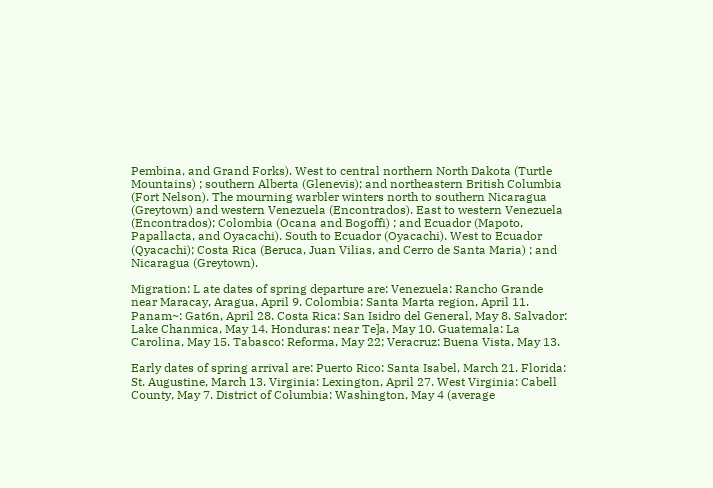Pembina, and Grand Forks). West to central northern North Dakota (Turtle Mountains) ; southern Alberta (Glenevis); and northeastern British Columbia (Fort Nelson). The mourning warbler winters north to southern Nicaragua (Greytown) and western Venezuela (Encontrados). East to western Venezuela (Encontrados); Colombia (Ocana and Bogoffi) ; and Ecuador (Mapoto, Papallacta, and Oyacachi). South to Ecuador (Oyacachi). West to Ecuador (Qyacachi); Costa Rica (Beruca, Juan Vilias, and Cerro de Santa Maria) ; and Nicaragua (Greytown).

Migration: L ate dates of spring departure are: Venezuela: Rancho Grande near Maracay, Aragua, April 9. Colombia: Santa Marta region, April 11. Panam~: Gat6n, April 28. Costa Rica: San Isidro del General, May 8. Salvador: Lake Chanmica, May 14. Honduras: near Te]a, May 10. Guatemala: La Carolina, May 15. Tabasco: Reforma, May 22; Veracruz: Buena Vista, May 13.

Early dates of spring arrival are: Puerto Rico: Santa Isabel, March 21. Florida: St. Augustine, March 13. Virginia: Lexington, April 27. West Virginia: Cabell County, May 7. District of Columbia: Washington, May 4 (average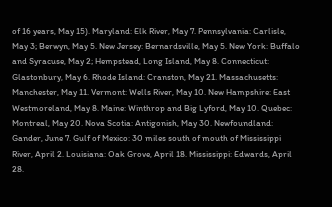of 16 years, May 15). Maryland: Elk River, May 7. Pennsylvania: Carlisle, May 3; Berwyn, May 5. New Jersey: Bernardsville, May 5. New York: Buffalo and Syracuse, May 2; Hempstead, Long Island, May 8. Connecticut: Glastonbury, May 6. Rhode Island: Cranston, May 21. Massachusetts: Manchester, May 11. Vermont: Wells River, May 10. New Hampshire: East Westmoreland, May 8. Maine: Winthrop and Big Lyford, May 10. Quebec: Montreal, May 20. Nova Scotia: Antigonish, May 30. Newfoundland: Gander, June 7. Gulf of Mexico: 30 miles south of mouth of Mississippi River, April 2. Louisiana: Oak Grove, April 18. Mississippi: Edwards, April 28.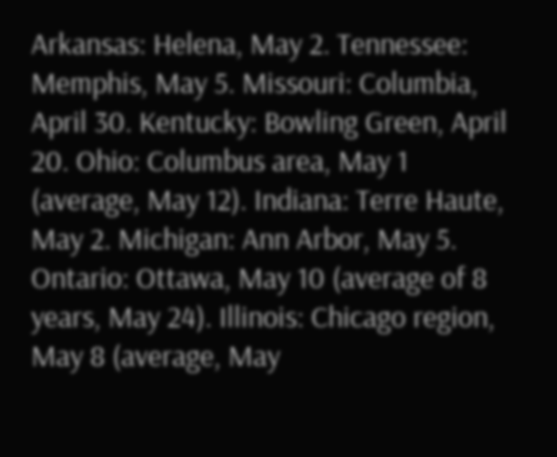Arkansas: Helena, May 2. Tennessee: Memphis, May 5. Missouri: Columbia, April 30. Kentucky: Bowling Green, April 20. Ohio: Columbus area, May 1 (average, May 12). Indiana: Terre Haute, May 2. Michigan: Ann Arbor, May 5. Ontario: Ottawa, May 10 (average of 8 years, May 24). Illinois: Chicago region, May 8 (average, May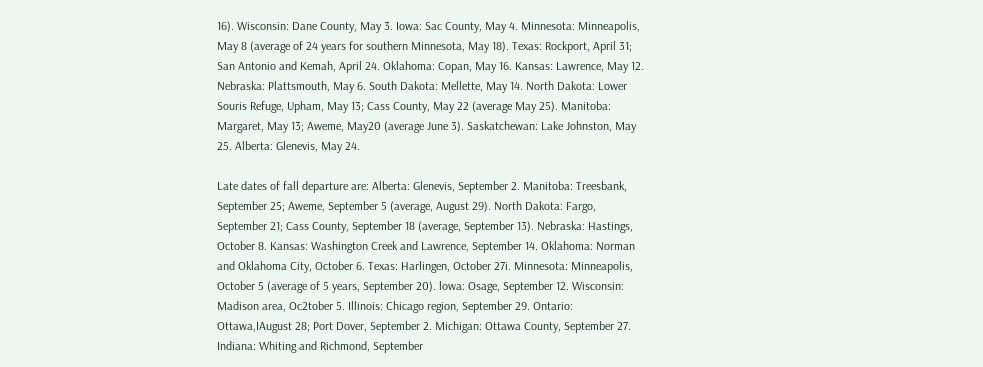16). Wisconsin: Dane County, May 3. Iowa: Sac County, May 4. Minnesota: Minneapolis, May 8 (average of 24 years for southern Minnesota, May 18). Texas: Rockport, April 31; San Antonio and Kemah, April 24. Oklahoma: Copan, May 16. Kansas: Lawrence, May 12. Nebraska: Plattsmouth, May 6. South Dakota: Mellette, May 14. North Dakota: Lower Souris Refuge, Upham, May 13; Cass County, May 22 (average May 25). Manitoba: Margaret, May 13; Aweme, May20 (average June 3). Saskatchewan: Lake Johnston, May 25. Alberta: Glenevis, May 24.

Late dates of fall departure are: Alberta: Glenevis, September 2. Manitoba: Treesbank, September 25; Aweme, September 5 (average, August 29). North Dakota: Fargo, September 21; Cass County, September 18 (average, September 13). Nebraska: Hastings, October 8. Kansas: Washington Creek and Lawrence, September 14. Oklahoma: Norman and Oklahoma City, October 6. Texas: Harlingen, October 27i. Minnesota: Minneapolis, October 5 (average of 5 years, September 20). lowa: Osage, September 12. Wisconsin: Madison area, Oc2tober 5. Illinois: Chicago region, September 29. Ontario: Ottawa,IAugust 28; Port Dover, September 2. Michigan: Ottawa County, September 27. Indiana: Whiting and Richmond, September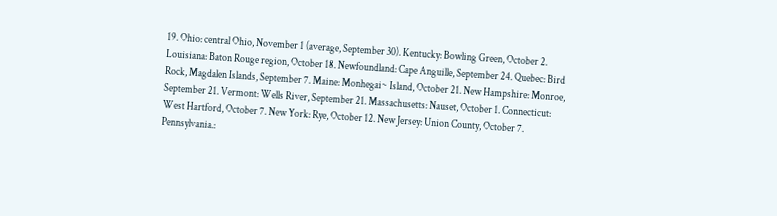19. Ohio: central Ohio, November 1 (average, September 30). Kentucky: Bowling Green, October 2. Louisiana: Baton Rouge region, October 18. Newfoundland: Cape Anguille, September 24. Quebec: Bird Rock, Magdalen Islands, September 7. Maine: Monhegai~ Island, October 21. New Hampshire: Monroe, September 21. Vermont: Wells River, September 21. Massachusetts: Nauset, October 1. Connecticut: West Hartford, October 7. New York: Rye, October 12. New Jersey: Union County, October 7. Pennsylvania.: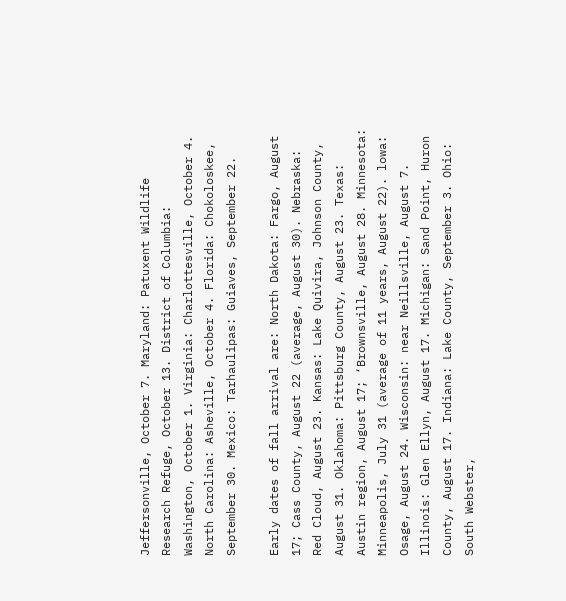Jeffersonville, October 7. Maryland: Patuxent Wildlife Research Refuge, October 13. District of Columbia: Washington, October 1. Virginia: Charlottesville, October 4. North Carolina: Asheville, October 4. Florida: Chokoloskee, September 30. Mexico: Tarhaulipas: Guiaves, September 22.

Early dates of fall arrival are: North Dakota: Fargo, August 17; Cass County, August 22 (average, August 30). Nebraska: Red Cloud, August 23. Kansas: Lake Quivira, Johnson County, August 31. Oklahoma: Pittsburg County, August 23. Texas: Austin region, August 17; ‘Brownsville, August 28. Minnesota: Minneapolis, July 31 (average of 11 years, August 22). lowa: Osage, August 24. Wisconsin: near Neillsville, August 7. Illinois: Glen Ellyn, August 17. Michigan: Sand Point, Huron County, August 17. Indiana: Lake County, September 3. Ohio: South Webster,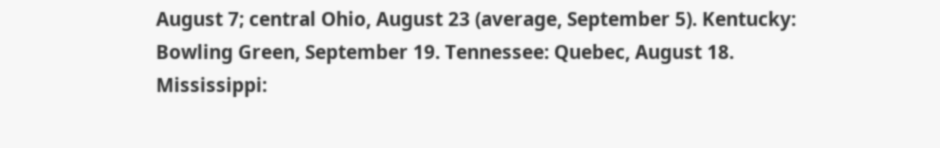August 7; central Ohio, August 23 (average, September 5). Kentucky: Bowling Green, September 19. Tennessee: Quebec, August 18. Mississippi: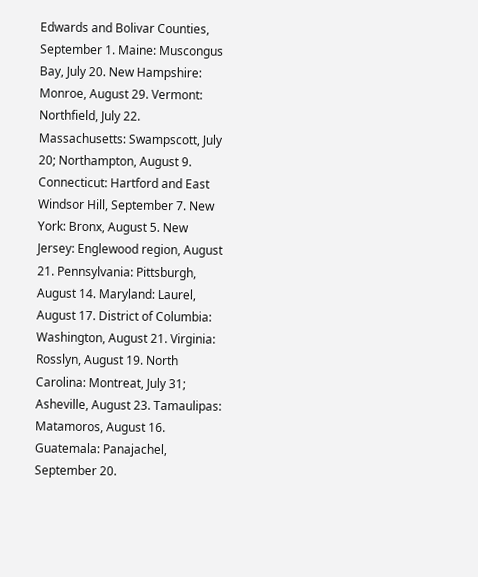Edwards and Bolivar Counties, September 1. Maine: Muscongus Bay, July 20. New Hampshire: Monroe, August 29. Vermont: Northfield, July 22. Massachusetts: Swampscott, July 20; Northampton, August 9. Connecticut: Hartford and East Windsor Hill, September 7. New York: Bronx, August 5. New Jersey: Englewood region, August 21. Pennsylvania: Pittsburgh, August 14. Maryland: Laurel, August 17. District of Columbia: Washington, August 21. Virginia: Rosslyn, August 19. North Carolina: Montreat, July 31; Asheville, August 23. Tamaulipas: Matamoros, August 16. Guatemala: Panajachel, September 20.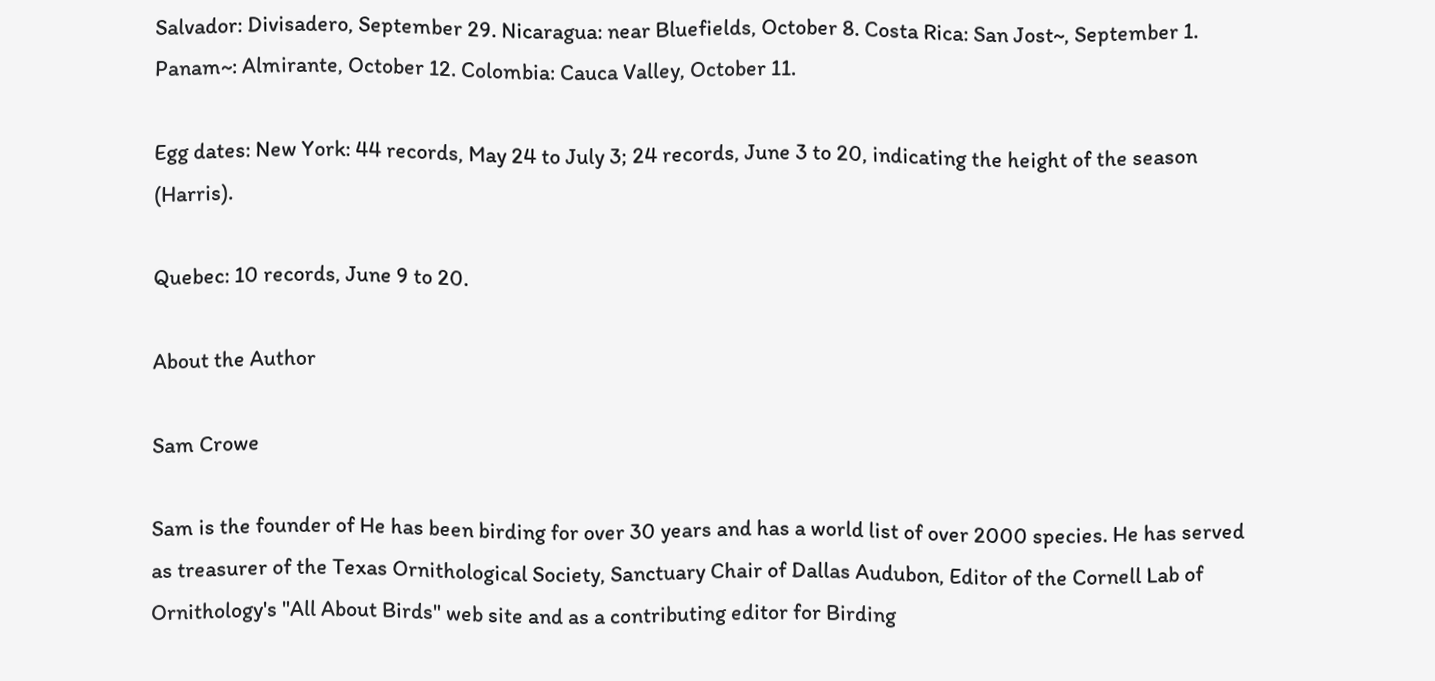Salvador: Divisadero, September 29. Nicaragua: near Bluefields, October 8. Costa Rica: San Jost~, September 1. Panam~: Almirante, October 12. Colombia: Cauca Valley, October 11.

Egg dates: New York: 44 records, May 24 to July 3; 24 records, June 3 to 20, indicating the height of the season (Harris).

Quebec: 10 records, June 9 to 20.

About the Author

Sam Crowe

Sam is the founder of He has been birding for over 30 years and has a world list of over 2000 species. He has served as treasurer of the Texas Ornithological Society, Sanctuary Chair of Dallas Audubon, Editor of the Cornell Lab of Ornithology's "All About Birds" web site and as a contributing editor for Birding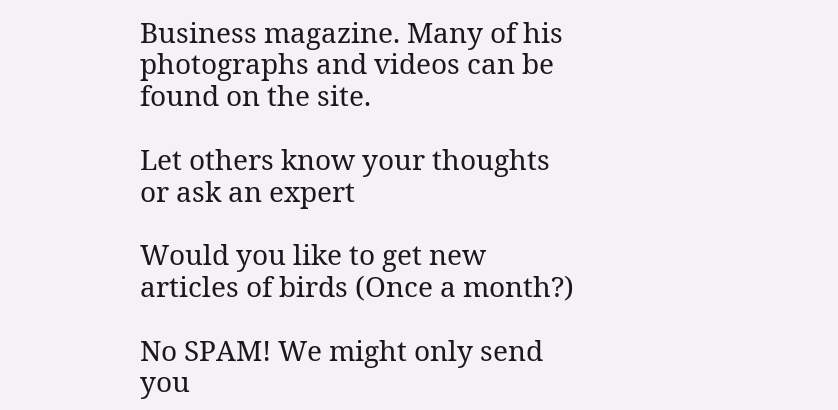Business magazine. Many of his photographs and videos can be found on the site.

Let others know your thoughts or ask an expert

Would you like to get new articles of birds (Once a month?)

No SPAM! We might only send you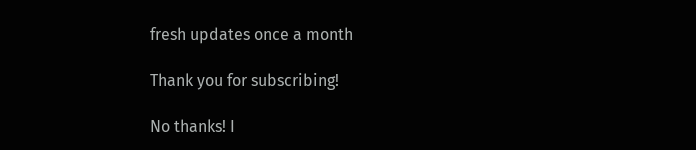fresh updates once a month

Thank you for subscribing!

No thanks! I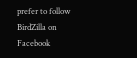prefer to follow BirdZilla on Facebook